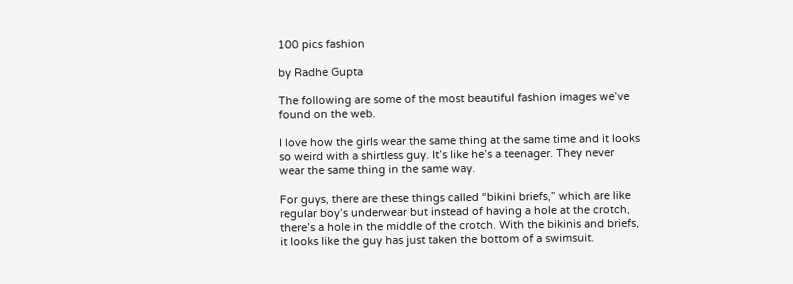100 pics fashion

by Radhe Gupta

The following are some of the most beautiful fashion images we’ve found on the web.

I love how the girls wear the same thing at the same time and it looks so weird with a shirtless guy. It’s like he’s a teenager. They never wear the same thing in the same way.

For guys, there are these things called “bikini briefs,” which are like regular boy’s underwear but instead of having a hole at the crotch, there’s a hole in the middle of the crotch. With the bikinis and briefs, it looks like the guy has just taken the bottom of a swimsuit.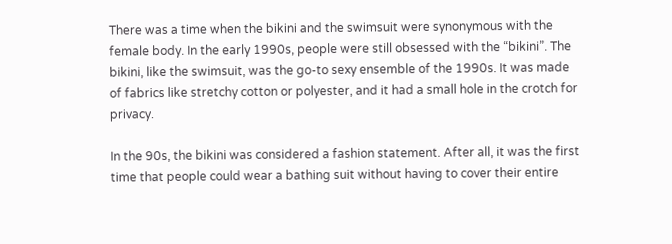There was a time when the bikini and the swimsuit were synonymous with the female body. In the early 1990s, people were still obsessed with the “bikini”. The bikini, like the swimsuit, was the go-to sexy ensemble of the 1990s. It was made of fabrics like stretchy cotton or polyester, and it had a small hole in the crotch for privacy.

In the 90s, the bikini was considered a fashion statement. After all, it was the first time that people could wear a bathing suit without having to cover their entire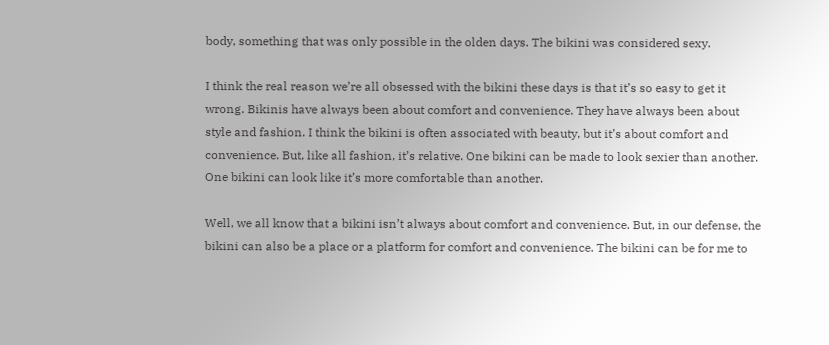body, something that was only possible in the olden days. The bikini was considered sexy.

I think the real reason we’re all obsessed with the bikini these days is that it’s so easy to get it wrong. Bikinis have always been about comfort and convenience. They have always been about style and fashion. I think the bikini is often associated with beauty, but it’s about comfort and convenience. But, like all fashion, it’s relative. One bikini can be made to look sexier than another. One bikini can look like it’s more comfortable than another.

Well, we all know that a bikini isn’t always about comfort and convenience. But, in our defense, the bikini can also be a place or a platform for comfort and convenience. The bikini can be for me to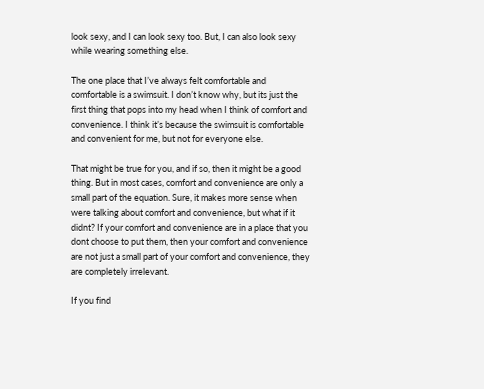look sexy, and I can look sexy too. But, I can also look sexy while wearing something else.

The one place that I’ve always felt comfortable and comfortable is a swimsuit. I don’t know why, but its just the first thing that pops into my head when I think of comfort and convenience. I think it’s because the swimsuit is comfortable and convenient for me, but not for everyone else.

That might be true for you, and if so, then it might be a good thing. But in most cases, comfort and convenience are only a small part of the equation. Sure, it makes more sense when were talking about comfort and convenience, but what if it didnt? If your comfort and convenience are in a place that you dont choose to put them, then your comfort and convenience are not just a small part of your comfort and convenience, they are completely irrelevant.

If you find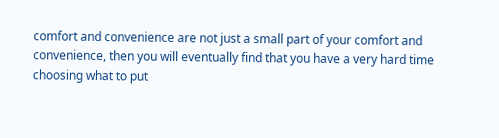comfort and convenience are not just a small part of your comfort and convenience, then you will eventually find that you have a very hard time choosing what to put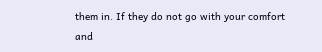them in. If they do not go with your comfort and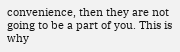convenience, then they are not going to be a part of you. This is why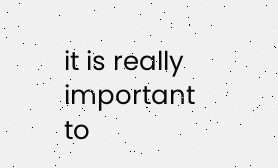it is really important to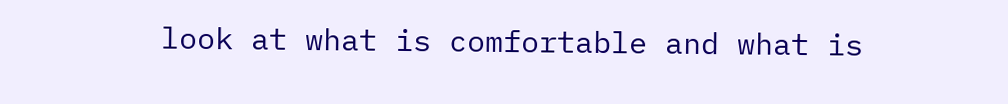look at what is comfortable and what is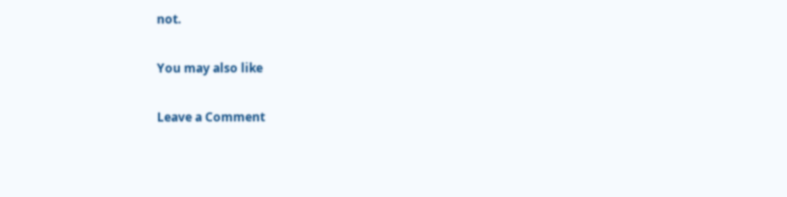not.

You may also like

Leave a Comment